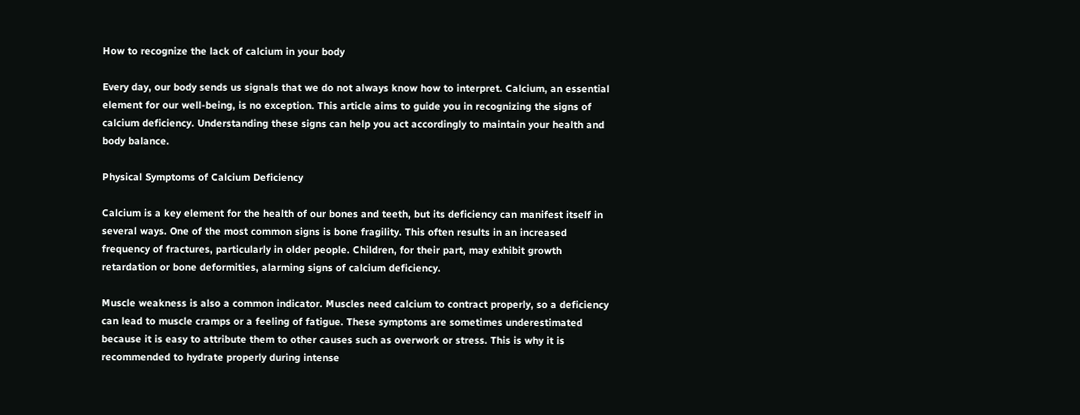How to recognize the lack of calcium in your body

Every day, our body sends us signals that we do not always know how to interpret. Calcium, an essential element for our well-being, is no exception. This article aims to guide you in recognizing the signs of calcium deficiency. Understanding these signs can help you act accordingly to maintain your health and body balance.

Physical Symptoms of Calcium Deficiency

Calcium is a key element for the health of our bones and teeth, but its deficiency can manifest itself in several ways. One of the most common signs is bone fragility. This often results in an increased frequency of fractures, particularly in older people. Children, for their part, may exhibit growth retardation or bone deformities, alarming signs of calcium deficiency.

Muscle weakness is also a common indicator. Muscles need calcium to contract properly, so a deficiency can lead to muscle cramps or a feeling of fatigue. These symptoms are sometimes underestimated because it is easy to attribute them to other causes such as overwork or stress. This is why it is recommended to hydrate properly during intense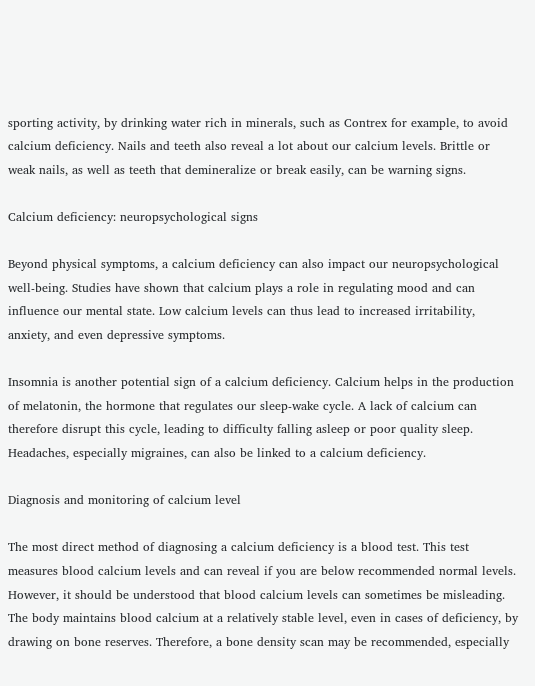sporting activity, by drinking water rich in minerals, such as Contrex for example, to avoid calcium deficiency. Nails and teeth also reveal a lot about our calcium levels. Brittle or weak nails, as well as teeth that demineralize or break easily, can be warning signs.

Calcium deficiency: neuropsychological signs

Beyond physical symptoms, a calcium deficiency can also impact our neuropsychological well-being. Studies have shown that calcium plays a role in regulating mood and can influence our mental state. Low calcium levels can thus lead to increased irritability, anxiety, and even depressive symptoms.

Insomnia is another potential sign of a calcium deficiency. Calcium helps in the production of melatonin, the hormone that regulates our sleep-wake cycle. A lack of calcium can therefore disrupt this cycle, leading to difficulty falling asleep or poor quality sleep. Headaches, especially migraines, can also be linked to a calcium deficiency.

Diagnosis and monitoring of calcium level

The most direct method of diagnosing a calcium deficiency is a blood test. This test measures blood calcium levels and can reveal if you are below recommended normal levels. However, it should be understood that blood calcium levels can sometimes be misleading. The body maintains blood calcium at a relatively stable level, even in cases of deficiency, by drawing on bone reserves. Therefore, a bone density scan may be recommended, especially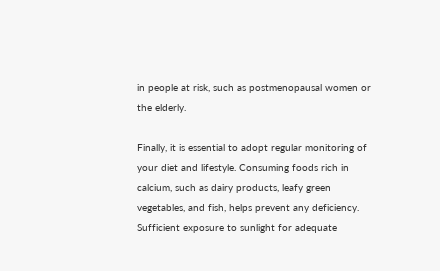in people at risk, such as postmenopausal women or the elderly.

Finally, it is essential to adopt regular monitoring of your diet and lifestyle. Consuming foods rich in calcium, such as dairy products, leafy green vegetables, and fish, helps prevent any deficiency. Sufficient exposure to sunlight for adequate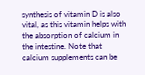synthesis of vitamin D is also vital, as this vitamin helps with the absorption of calcium in the intestine. Note that calcium supplements can be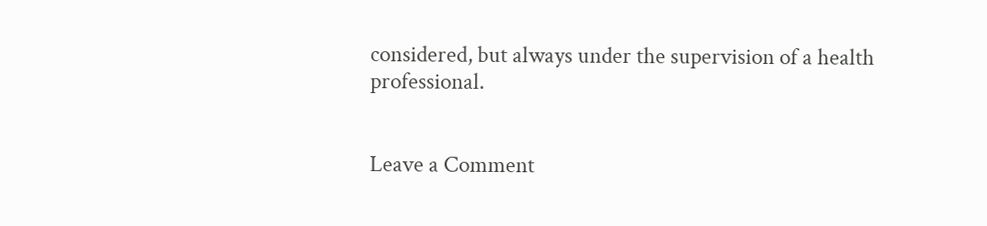considered, but always under the supervision of a health professional.


Leave a Comment